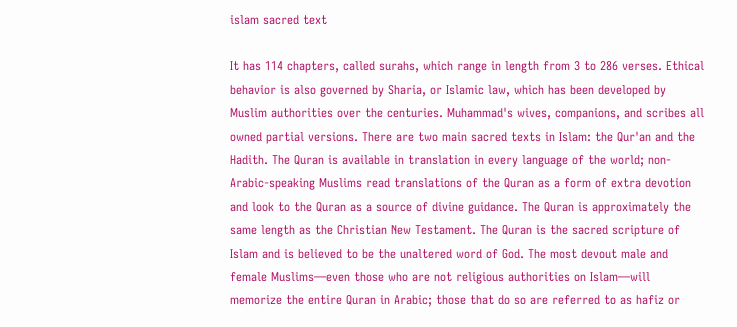islam sacred text

It has 114 chapters, called surahs, which range in length from 3 to 286 verses. Ethical behavior is also governed by Sharia, or Islamic law, which has been developed by Muslim authorities over the centuries. Muhammad's wives, companions, and scribes all owned partial versions. There are two main sacred texts in Islam: the Qur'an and the Hadith. The Quran is available in translation in every language of the world; non-Arabic-speaking Muslims read translations of the Quran as a form of extra devotion and look to the Quran as a source of divine guidance. The Quran is approximately the same length as the Christian New Testament. The Quran is the sacred scripture of Islam and is believed to be the unaltered word of God. The most devout male and female Muslims—even those who are not religious authorities on Islam—will memorize the entire Quran in Arabic; those that do so are referred to as hafiz or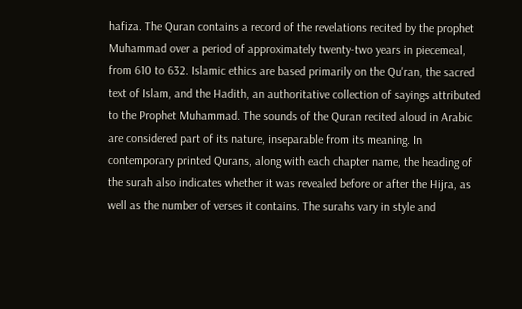hafiza. The Quran contains a record of the revelations recited by the prophet Muhammad over a period of approximately twenty-two years in piecemeal, from 610 to 632. Islamic ethics are based primarily on the Qu'ran, the sacred text of Islam, and the Hadith, an authoritative collection of sayings attributed to the Prophet Muhammad. The sounds of the Quran recited aloud in Arabic are considered part of its nature, inseparable from its meaning. In contemporary printed Qurans, along with each chapter name, the heading of the surah also indicates whether it was revealed before or after the Hijra, as well as the number of verses it contains. The surahs vary in style and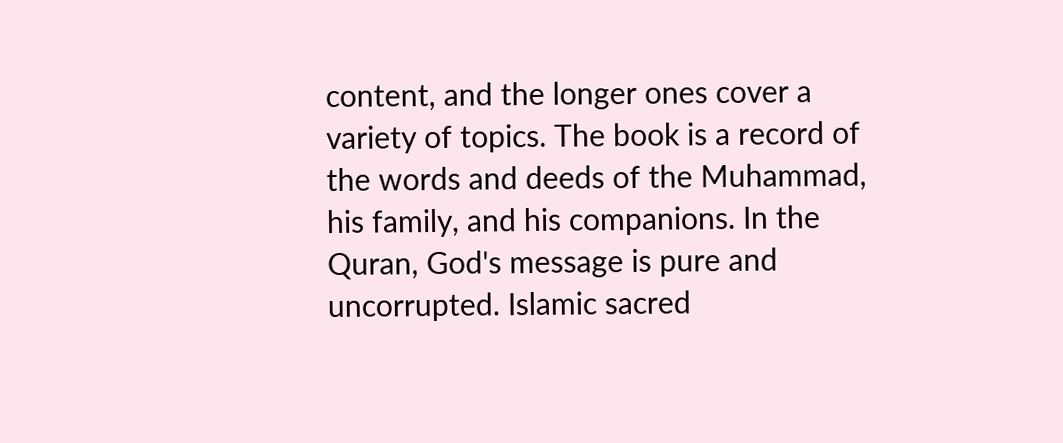content, and the longer ones cover a variety of topics. The book is a record of the words and deeds of the Muhammad, his family, and his companions. In the Quran, God's message is pure and uncorrupted. Islamic sacred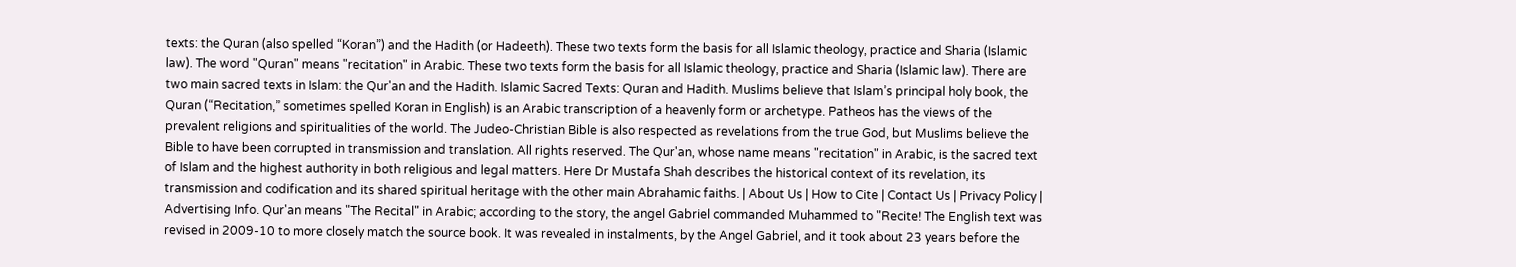texts: the Quran (also spelled “Koran”) and the Hadith (or Hadeeth). These two texts form the basis for all Islamic theology, practice and Sharia (Islamic law). The word "Quran" means "recitation" in Arabic. These two texts form the basis for all Islamic theology, practice and Sharia (Islamic law). There are two main sacred texts in Islam: the Qur'an and the Hadith. Islamic Sacred Texts: Quran and Hadith. Muslims believe that Islam’s principal holy book, the Quran (“Recitation,” sometimes spelled Koran in English) is an Arabic transcription of a heavenly form or archetype. Patheos has the views of the prevalent religions and spiritualities of the world. The Judeo-Christian Bible is also respected as revelations from the true God, but Muslims believe the Bible to have been corrupted in transmission and translation. All rights reserved. The Qur'an, whose name means "recitation" in Arabic, is the sacred text of Islam and the highest authority in both religious and legal matters. Here Dr Mustafa Shah describes the historical context of its revelation, its transmission and codification and its shared spiritual heritage with the other main Abrahamic faiths. | About Us | How to Cite | Contact Us | Privacy Policy | Advertising Info. Qur'an means "The Recital" in Arabic; according to the story, the angel Gabriel commanded Muhammed to "Recite! The English text was revised in 2009-10 to more closely match the source book. It was revealed in instalments, by the Angel Gabriel, and it took about 23 years before the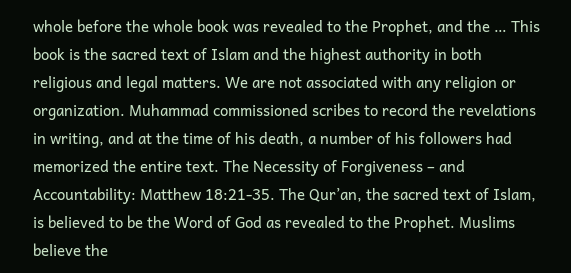whole before the whole book was revealed to the Prophet, and the … This book is the sacred text of Islam and the highest authority in both religious and legal matters. We are not associated with any religion or organization. Muhammad commissioned scribes to record the revelations in writing, and at the time of his death, a number of his followers had memorized the entire text. The Necessity of Forgiveness – and Accountability: Matthew 18:21-35. The Qur’an, the sacred text of Islam, is believed to be the Word of God as revealed to the Prophet. Muslims believe the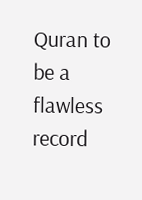Quran to be a flawless record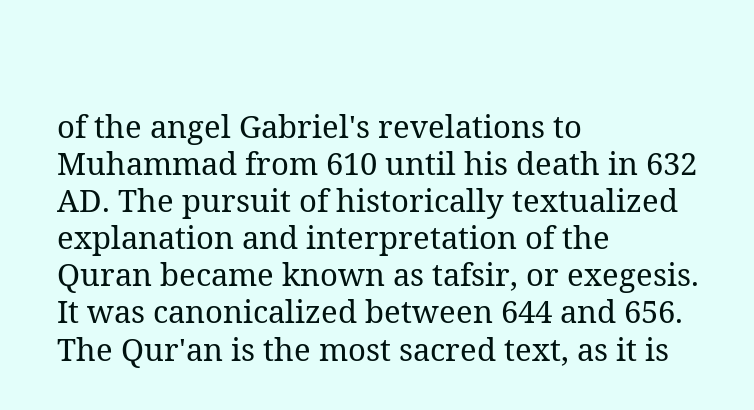of the angel Gabriel's revelations to Muhammad from 610 until his death in 632 AD. The pursuit of historically textualized explanation and interpretation of the Quran became known as tafsir, or exegesis. It was canonicalized between 644 and 656. The Qur'an is the most sacred text, as it is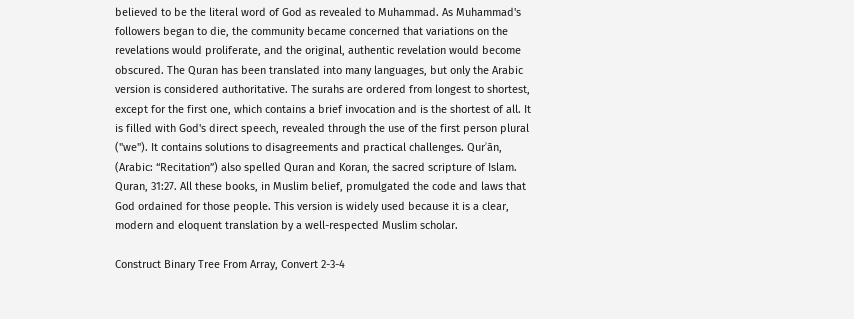believed to be the literal word of God as revealed to Muhammad. As Muhammad's followers began to die, the community became concerned that variations on the revelations would proliferate, and the original, authentic revelation would become obscured. The Quran has been translated into many languages, but only the Arabic version is considered authoritative. The surahs are ordered from longest to shortest, except for the first one, which contains a brief invocation and is the shortest of all. It is filled with God's direct speech, revealed through the use of the first person plural ("we"). It contains solutions to disagreements and practical challenges. Qurʾān, (Arabic: “Recitation”) also spelled Quran and Koran, the sacred scripture of Islam. Quran, 31:27. All these books, in Muslim belief, promulgated the code and laws that God ordained for those people. This version is widely used because it is a clear, modern and eloquent translation by a well-respected Muslim scholar.

Construct Binary Tree From Array, Convert 2-3-4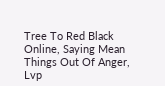Tree To Red Black Online, Saying Mean Things Out Of Anger, Lvp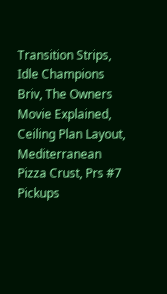Transition Strips, Idle Champions Briv, The Owners Movie Explained, Ceiling Plan Layout, Mediterranean Pizza Crust, Prs #7 Pickups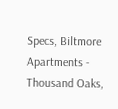Specs, Biltmore Apartments - Thousand Oaks,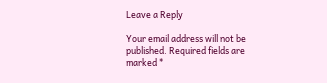Leave a Reply

Your email address will not be published. Required fields are marked *